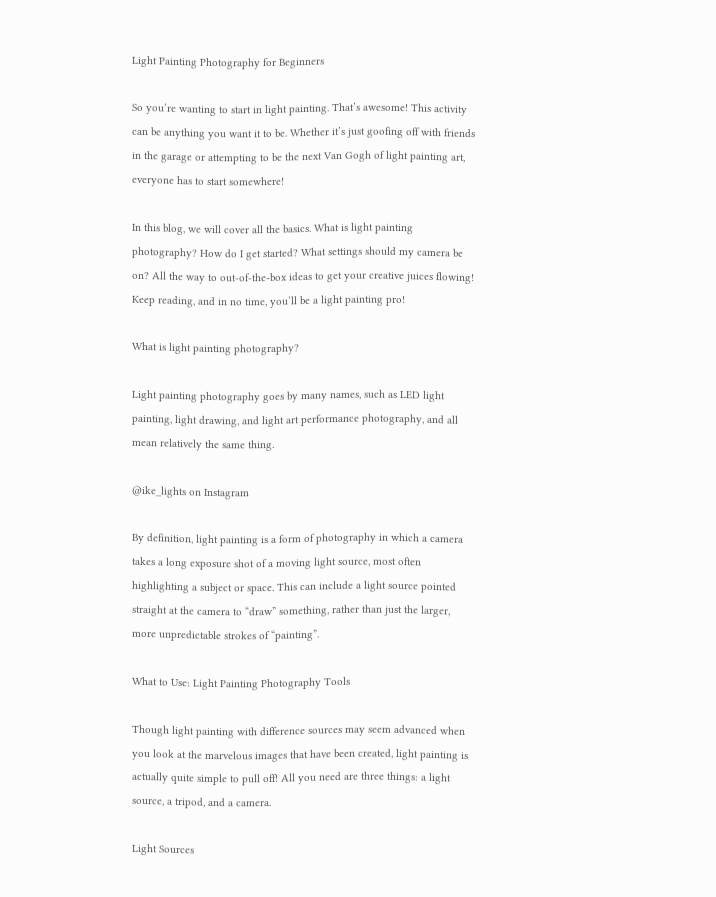Light Painting Photography for Beginners

So you’re wanting to start in light painting. That’s awesome! This activity can be anything you want it to be. Whether it’s just goofing off with friends in the garage or attempting to be the next Van Gogh of light painting art, everyone has to start somewhere!

In this blog, we will cover all the basics. What is light painting photography? How do I get started? What settings should my camera be on? All the way to out-of-the-box ideas to get your creative juices flowing! Keep reading, and in no time, you’ll be a light painting pro!

What is light painting photography?

Light painting photography goes by many names, such as LED light painting, light drawing, and light art performance photography, and all mean relatively the same thing.

@ike_lights on Instagram

By definition, light painting is a form of photography in which a camera takes a long exposure shot of a moving light source, most often highlighting a subject or space. This can include a light source pointed straight at the camera to “draw” something, rather than just the larger, more unpredictable strokes of “painting”.

What to Use: Light Painting Photography Tools

Though light painting with difference sources may seem advanced when you look at the marvelous images that have been created, light painting is actually quite simple to pull off! All you need are three things: a light source, a tripod, and a camera.

Light Sources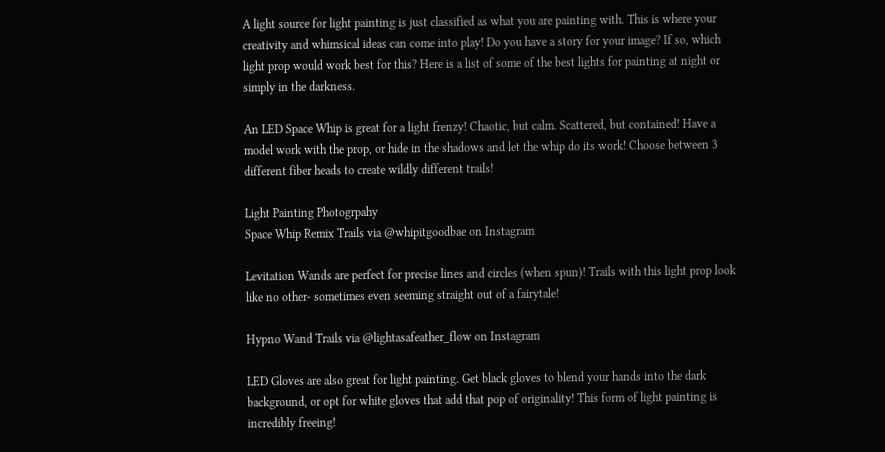A light source for light painting is just classified as what you are painting with. This is where your creativity and whimsical ideas can come into play! Do you have a story for your image? If so, which light prop would work best for this? Here is a list of some of the best lights for painting at night or simply in the darkness.

An LED Space Whip is great for a light frenzy! Chaotic, but calm. Scattered, but contained! Have a model work with the prop, or hide in the shadows and let the whip do its work! Choose between 3 different fiber heads to create wildly different trails!

Light Painting Photogrpahy
Space Whip Remix Trails via @whipitgoodbae on Instagram

Levitation Wands are perfect for precise lines and circles (when spun)! Trails with this light prop look like no other- sometimes even seeming straight out of a fairytale!

Hypno Wand Trails via @lightasafeather_flow on Instagram

LED Gloves are also great for light painting. Get black gloves to blend your hands into the dark background, or opt for white gloves that add that pop of originality! This form of light painting is incredibly freeing!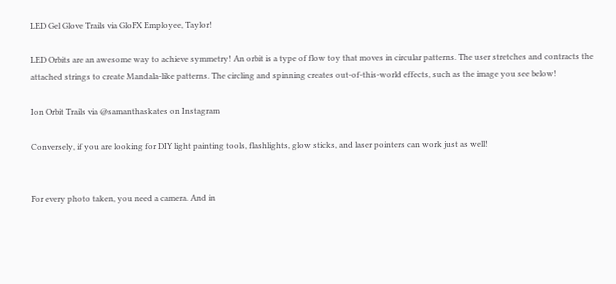LED Gel Glove Trails via GloFX Employee, Taylor!

LED Orbits are an awesome way to achieve symmetry! An orbit is a type of flow toy that moves in circular patterns. The user stretches and contracts the attached strings to create Mandala-like patterns. The circling and spinning creates out-of-this-world effects, such as the image you see below!

Ion Orbit Trails via @samanthaskates on Instagram

Conversely, if you are looking for DIY light painting tools, flashlights, glow sticks, and laser pointers can work just as well!


For every photo taken, you need a camera. And in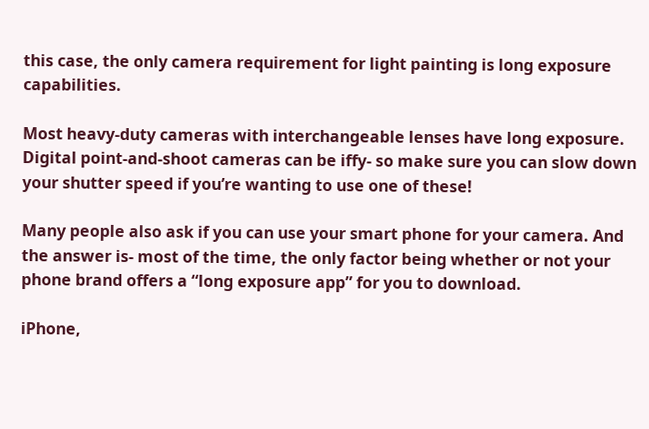this case, the only camera requirement for light painting is long exposure capabilities.

Most heavy-duty cameras with interchangeable lenses have long exposure. Digital point-and-shoot cameras can be iffy- so make sure you can slow down your shutter speed if you’re wanting to use one of these!

Many people also ask if you can use your smart phone for your camera. And the answer is- most of the time, the only factor being whether or not your phone brand offers a “long exposure app” for you to download.

iPhone,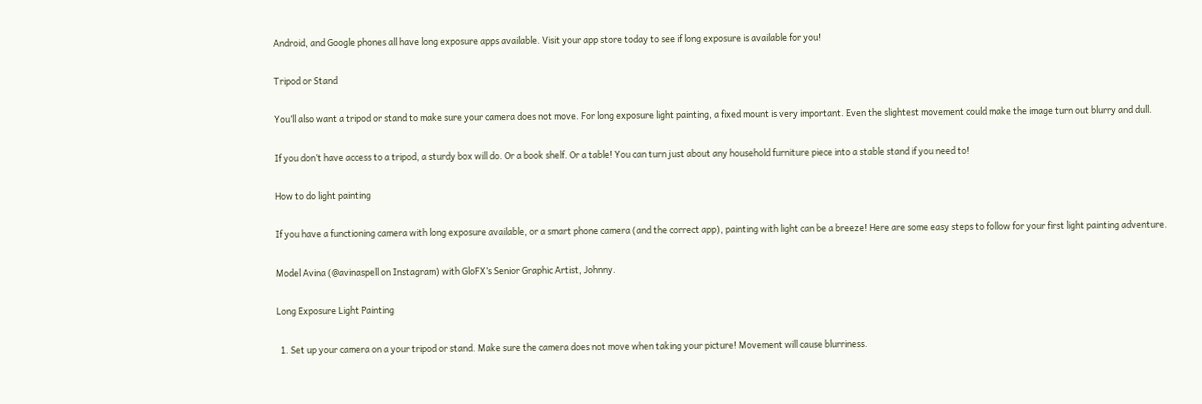Android, and Google phones all have long exposure apps available. Visit your app store today to see if long exposure is available for you!

Tripod or Stand

You’ll also want a tripod or stand to make sure your camera does not move. For long exposure light painting, a fixed mount is very important. Even the slightest movement could make the image turn out blurry and dull.

If you don’t have access to a tripod, a sturdy box will do. Or a book shelf. Or a table! You can turn just about any household furniture piece into a stable stand if you need to!

How to do light painting

If you have a functioning camera with long exposure available, or a smart phone camera (and the correct app), painting with light can be a breeze! Here are some easy steps to follow for your first light painting adventure.

Model Avina (@avinaspell on Instagram) with GloFX’s Senior Graphic Artist, Johnny.

Long Exposure Light Painting

  1. Set up your camera on a your tripod or stand. Make sure the camera does not move when taking your picture! Movement will cause blurriness.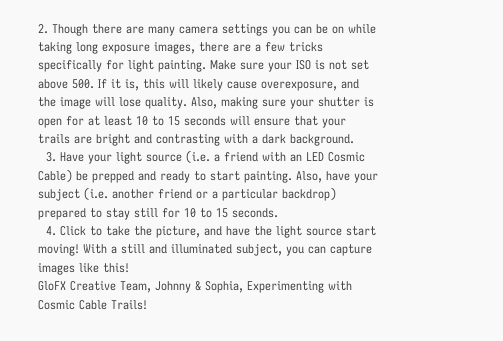2. Though there are many camera settings you can be on while taking long exposure images, there are a few tricks specifically for light painting. Make sure your ISO is not set above 500. If it is, this will likely cause overexposure, and the image will lose quality. Also, making sure your shutter is open for at least 10 to 15 seconds will ensure that your trails are bright and contrasting with a dark background.
  3. Have your light source (i.e. a friend with an LED Cosmic Cable) be prepped and ready to start painting. Also, have your subject (i.e. another friend or a particular backdrop) prepared to stay still for 10 to 15 seconds.
  4. Click to take the picture, and have the light source start moving! With a still and illuminated subject, you can capture images like this!
GloFX Creative Team, Johnny & Sophia, Experimenting with Cosmic Cable Trails!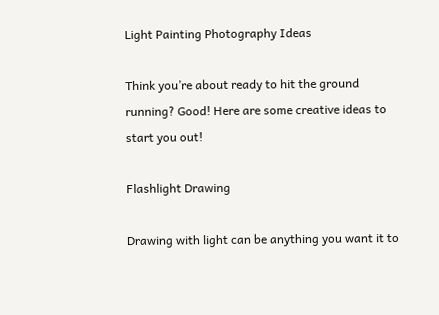Light Painting Photography Ideas

Think you’re about ready to hit the ground running? Good! Here are some creative ideas to start you out!

Flashlight Drawing

Drawing with light can be anything you want it to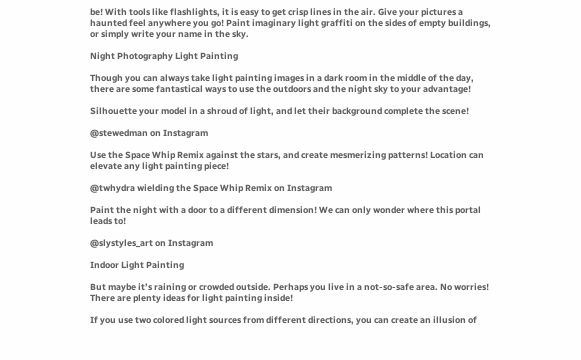be! With tools like flashlights, it is easy to get crisp lines in the air. Give your pictures a haunted feel anywhere you go! Paint imaginary light graffiti on the sides of empty buildings, or simply write your name in the sky.

Night Photography Light Painting

Though you can always take light painting images in a dark room in the middle of the day, there are some fantastical ways to use the outdoors and the night sky to your advantage!

Silhouette your model in a shroud of light, and let their background complete the scene!

@stewedman on Instagram

Use the Space Whip Remix against the stars, and create mesmerizing patterns! Location can elevate any light painting piece!

@twhydra wielding the Space Whip Remix on Instagram

Paint the night with a door to a different dimension! We can only wonder where this portal leads to!

@slystyles_art on Instagram

Indoor Light Painting

But maybe it’s raining or crowded outside. Perhaps you live in a not-so-safe area. No worries! There are plenty ideas for light painting inside!

If you use two colored light sources from different directions, you can create an illusion of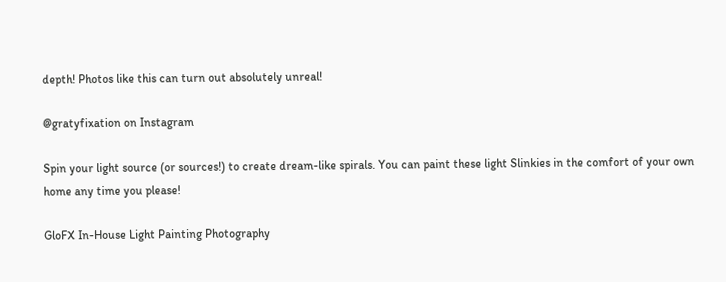depth! Photos like this can turn out absolutely unreal!

@gratyfixation on Instagram

Spin your light source (or sources!) to create dream-like spirals. You can paint these light Slinkies in the comfort of your own home any time you please!

GloFX In-House Light Painting Photography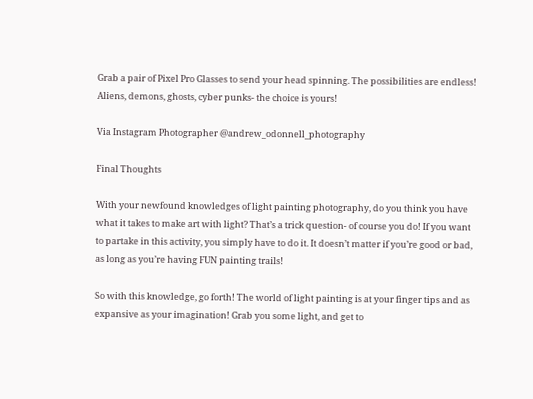Grab a pair of Pixel Pro Glasses to send your head spinning. The possibilities are endless! Aliens, demons, ghosts, cyber punks- the choice is yours!

Via Instagram Photographer @andrew_odonnell_photography

Final Thoughts

With your newfound knowledges of light painting photography, do you think you have what it takes to make art with light? That’s a trick question- of course you do! If you want to partake in this activity, you simply have to do it. It doesn’t matter if you’re good or bad, as long as you’re having FUN painting trails!

So with this knowledge, go forth! The world of light painting is at your finger tips and as expansive as your imagination! Grab you some light, and get to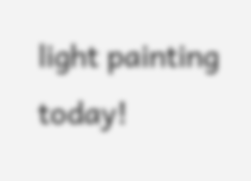light painting today!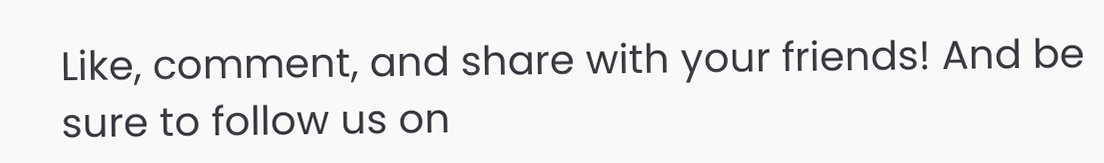Like, comment, and share with your friends! And be sure to follow us on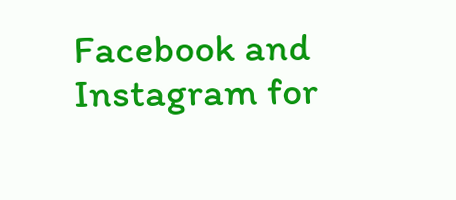Facebook and Instagram for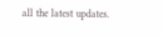all the latest updates.